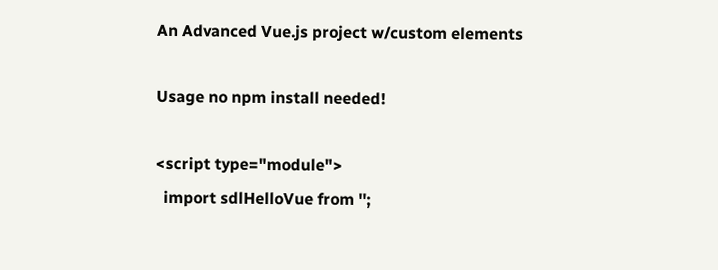An Advanced Vue.js project w/custom elements

Usage no npm install needed!

<script type="module">
  import sdlHelloVue from '';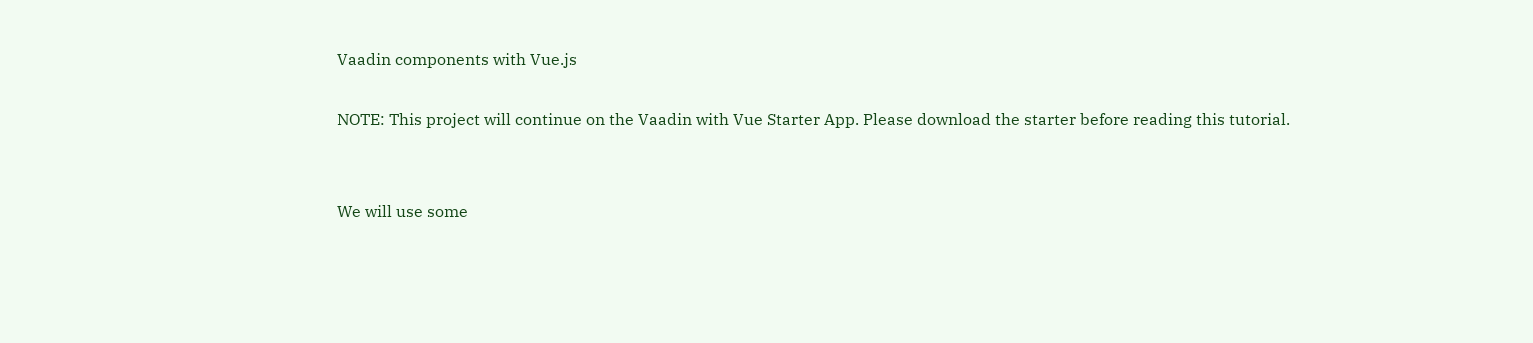Vaadin components with Vue.js

NOTE: This project will continue on the Vaadin with Vue Starter App. Please download the starter before reading this tutorial.


We will use some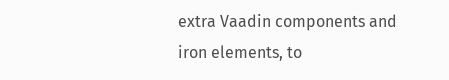extra Vaadin components and iron elements, to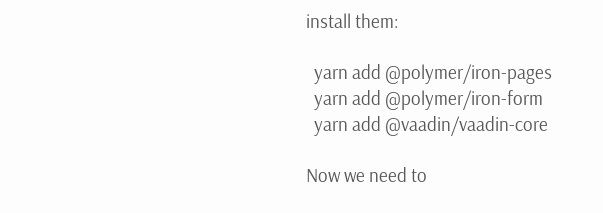install them:

  yarn add @polymer/iron-pages
  yarn add @polymer/iron-form
  yarn add @vaadin/vaadin-core

Now we need to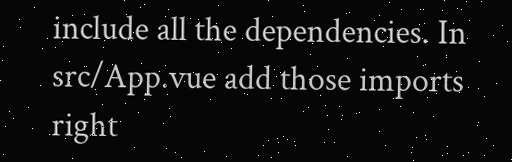include all the dependencies. In src/App.vue add those imports right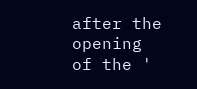after the opening of the '